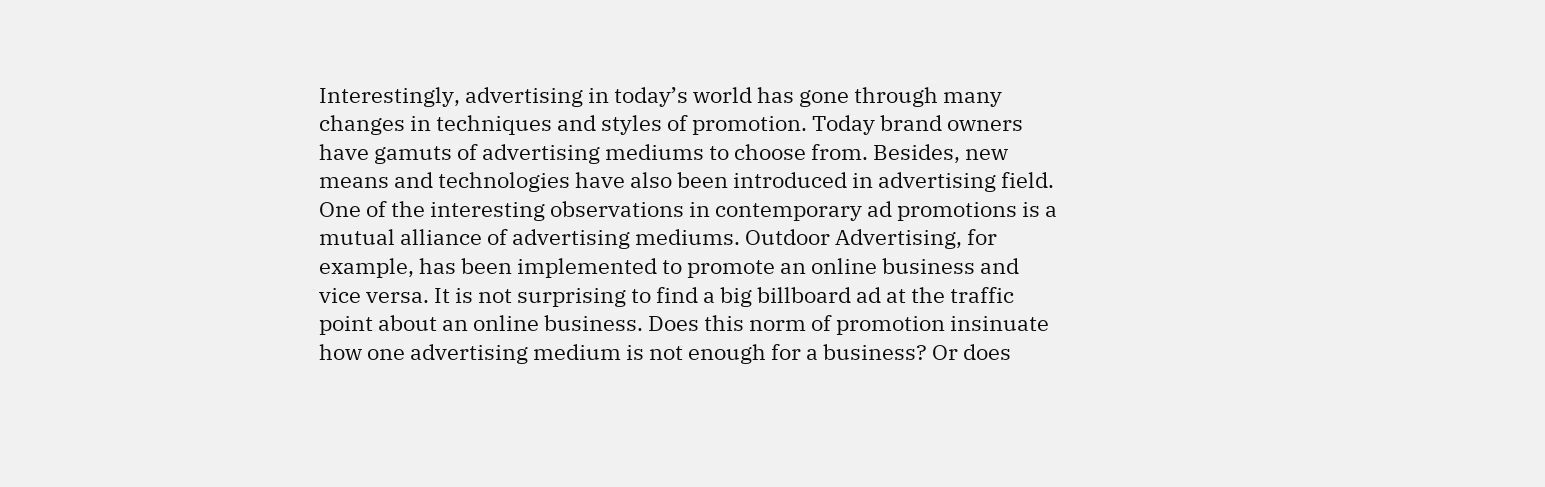Interestingly, advertising in today’s world has gone through many changes in techniques and styles of promotion. Today brand owners have gamuts of advertising mediums to choose from. Besides, new means and technologies have also been introduced in advertising field. One of the interesting observations in contemporary ad promotions is a mutual alliance of advertising mediums. Outdoor Advertising, for example, has been implemented to promote an online business and vice versa. It is not surprising to find a big billboard ad at the traffic point about an online business. Does this norm of promotion insinuate how one advertising medium is not enough for a business? Or does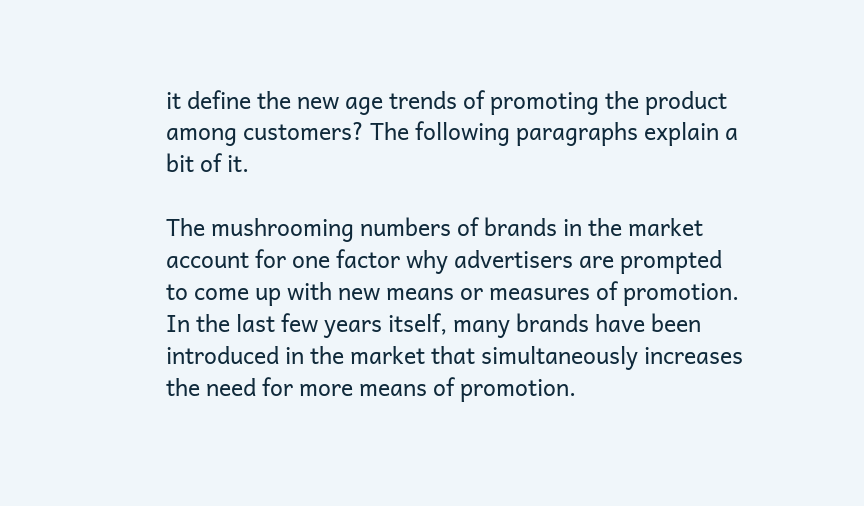it define the new age trends of promoting the product among customers? The following paragraphs explain a bit of it.

The mushrooming numbers of brands in the market account for one factor why advertisers are prompted to come up with new means or measures of promotion. In the last few years itself, many brands have been introduced in the market that simultaneously increases the need for more means of promotion.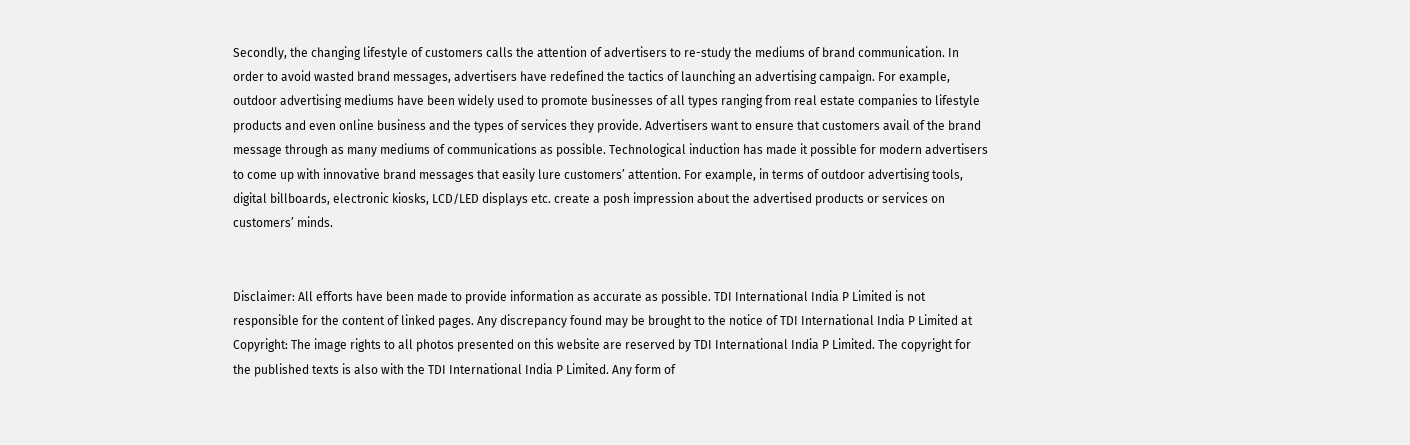Secondly, the changing lifestyle of customers calls the attention of advertisers to re-study the mediums of brand communication. In order to avoid wasted brand messages, advertisers have redefined the tactics of launching an advertising campaign. For example, outdoor advertising mediums have been widely used to promote businesses of all types ranging from real estate companies to lifestyle products and even online business and the types of services they provide. Advertisers want to ensure that customers avail of the brand message through as many mediums of communications as possible. Technological induction has made it possible for modern advertisers to come up with innovative brand messages that easily lure customers’ attention. For example, in terms of outdoor advertising tools, digital billboards, electronic kiosks, LCD/LED displays etc. create a posh impression about the advertised products or services on customers’ minds.


Disclaimer: All efforts have been made to provide information as accurate as possible. TDI International India P Limited is not responsible for the content of linked pages. Any discrepancy found may be brought to the notice of TDI International India P Limited at
Copyright: The image rights to all photos presented on this website are reserved by TDI International India P Limited. The copyright for the published texts is also with the TDI International India P Limited. Any form of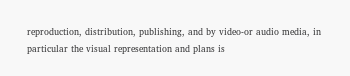reproduction, distribution, publishing, and by video-or audio media, in particular the visual representation and plans is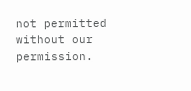not permitted without our permission.